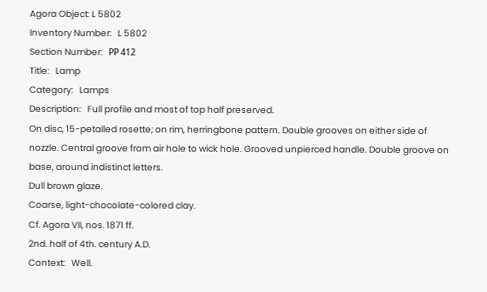Agora Object: L 5802
Inventory Number:   L 5802
Section Number:   ΡΡ 412
Title:   Lamp
Category:   Lamps
Description:   Full profile and most of top half preserved.
On disc, 15-petalled rosette; on rim, herringbone pattern. Double grooves on either side of nozzle. Central groove from air hole to wick hole. Grooved unpierced handle. Double groove on base, around indistinct letters.
Dull brown glaze.
Coarse, light-chocolate-colored clay.
Cf. Agora VII, nos. 1871 ff.
2nd. half of 4th. century A.D.
Context:   Well.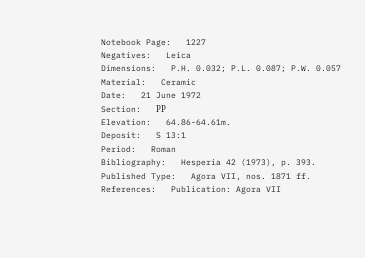Notebook Page:   1227
Negatives:   Leica
Dimensions:   P.H. 0.032; P.L. 0.087; P.W. 0.057
Material:   Ceramic
Date:   21 June 1972
Section:   ΡΡ
Elevation:   64.86-64.61m.
Deposit:   S 13:1
Period:   Roman
Bibliography:   Hesperia 42 (1973), p. 393.
Published Type:   Agora VII, nos. 1871 ff.
References:   Publication: Agora VII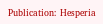Publication: Hesperia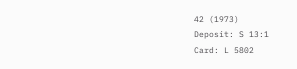42 (1973)
Deposit: S 13:1
Card: L 5802